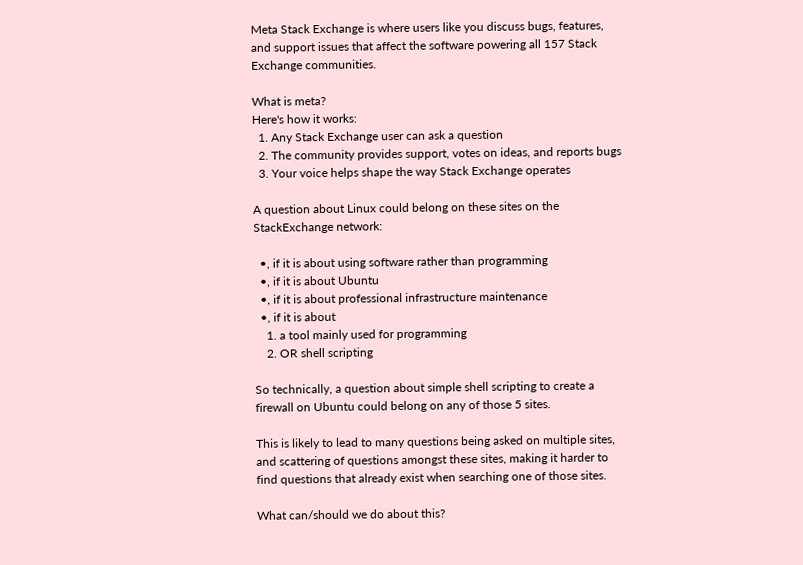Meta Stack Exchange is where users like you discuss bugs, features, and support issues that affect the software powering all 157 Stack Exchange communities.

What is meta?
Here's how it works:
  1. Any Stack Exchange user can ask a question
  2. The community provides support, votes on ideas, and reports bugs
  3. Your voice helps shape the way Stack Exchange operates

A question about Linux could belong on these sites on the StackExchange network:

  •, if it is about using software rather than programming
  •, if it is about Ubuntu
  •, if it is about professional infrastructure maintenance
  •, if it is about
    1. a tool mainly used for programming
    2. OR shell scripting

So technically, a question about simple shell scripting to create a firewall on Ubuntu could belong on any of those 5 sites.

This is likely to lead to many questions being asked on multiple sites, and scattering of questions amongst these sites, making it harder to find questions that already exist when searching one of those sites.

What can/should we do about this?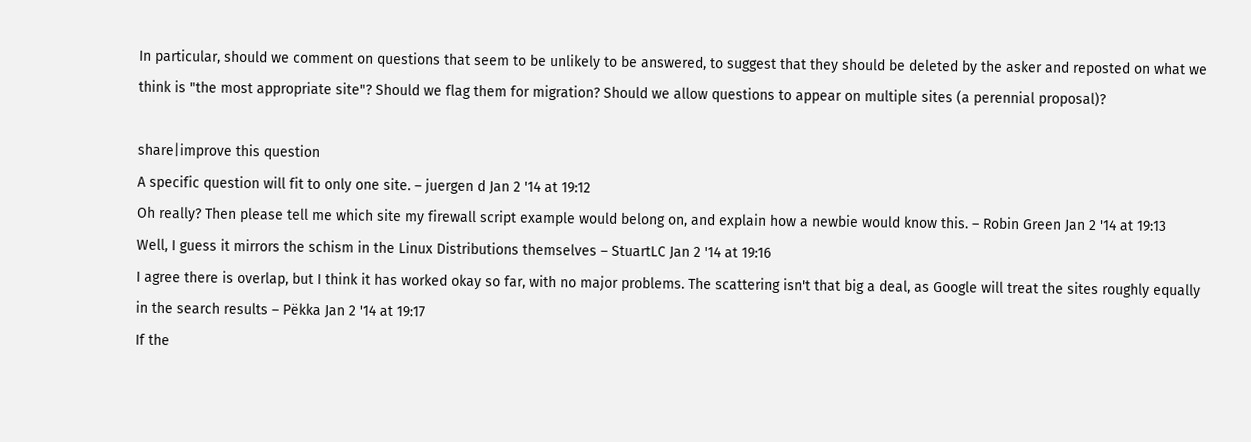In particular, should we comment on questions that seem to be unlikely to be answered, to suggest that they should be deleted by the asker and reposted on what we think is "the most appropriate site"? Should we flag them for migration? Should we allow questions to appear on multiple sites (a perennial proposal)?

share|improve this question
A specific question will fit to only one site. – juergen d Jan 2 '14 at 19:12
Oh really? Then please tell me which site my firewall script example would belong on, and explain how a newbie would know this. – Robin Green Jan 2 '14 at 19:13
Well, I guess it mirrors the schism in the Linux Distributions themselves – StuartLC Jan 2 '14 at 19:16
I agree there is overlap, but I think it has worked okay so far, with no major problems. The scattering isn't that big a deal, as Google will treat the sites roughly equally in the search results – Pëkka Jan 2 '14 at 19:17
If the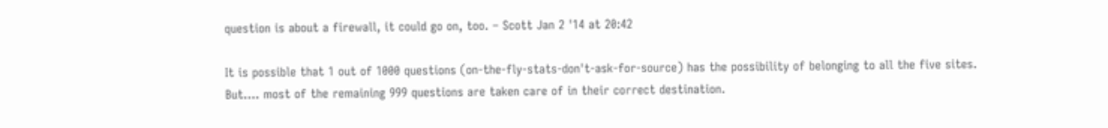question is about a firewall, it could go on, too. – Scott Jan 2 '14 at 20:42

It is possible that 1 out of 1000 questions (on-the-fly-stats-don't-ask-for-source) has the possibility of belonging to all the five sites. But.... most of the remaining 999 questions are taken care of in their correct destination.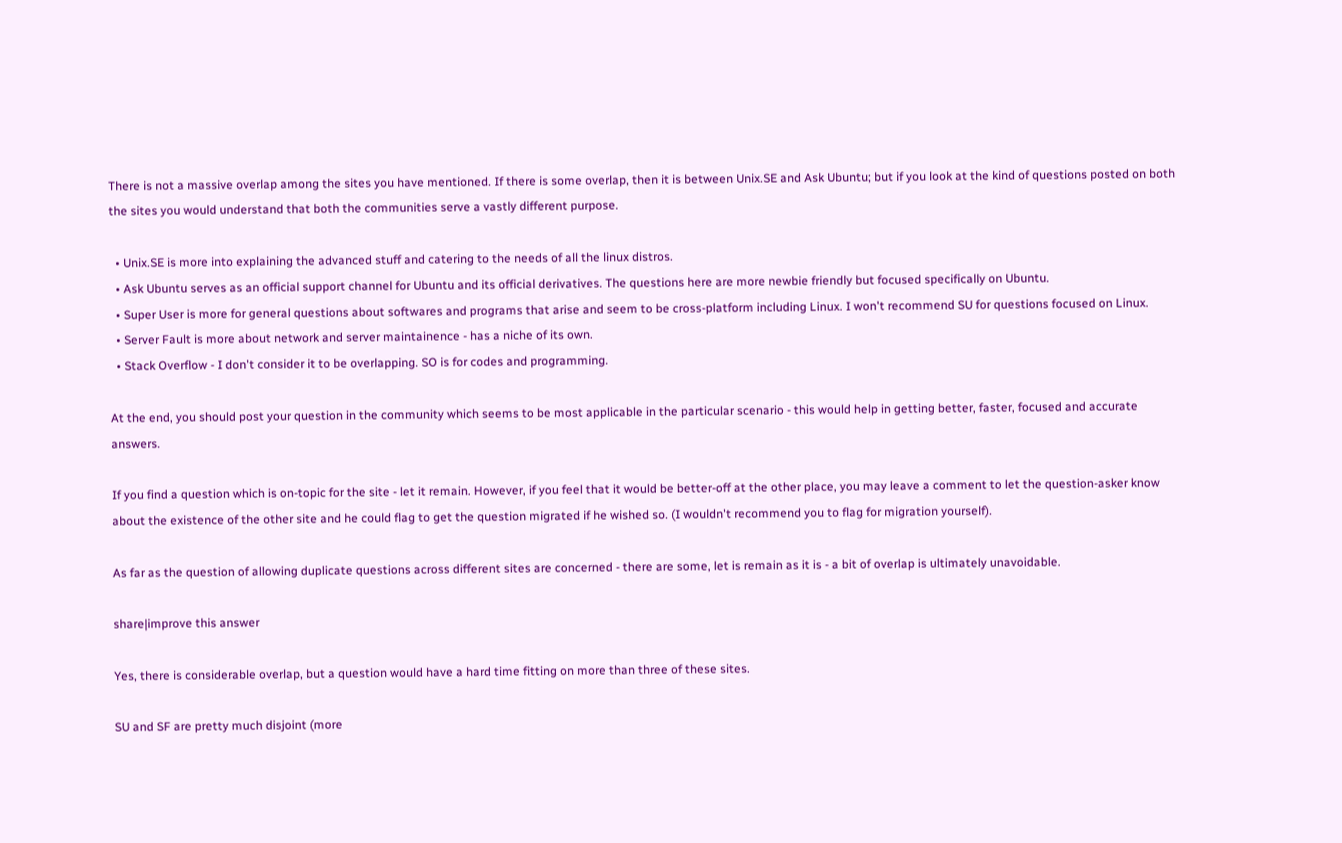There is not a massive overlap among the sites you have mentioned. If there is some overlap, then it is between Unix.SE and Ask Ubuntu; but if you look at the kind of questions posted on both the sites you would understand that both the communities serve a vastly different purpose.

  • Unix.SE is more into explaining the advanced stuff and catering to the needs of all the linux distros.
  • Ask Ubuntu serves as an official support channel for Ubuntu and its official derivatives. The questions here are more newbie friendly but focused specifically on Ubuntu.
  • Super User is more for general questions about softwares and programs that arise and seem to be cross-platform including Linux. I won't recommend SU for questions focused on Linux.
  • Server Fault is more about network and server maintainence - has a niche of its own.
  • Stack Overflow - I don't consider it to be overlapping. SO is for codes and programming.

At the end, you should post your question in the community which seems to be most applicable in the particular scenario - this would help in getting better, faster, focused and accurate answers.

If you find a question which is on-topic for the site - let it remain. However, if you feel that it would be better-off at the other place, you may leave a comment to let the question-asker know about the existence of the other site and he could flag to get the question migrated if he wished so. (I wouldn't recommend you to flag for migration yourself).

As far as the question of allowing duplicate questions across different sites are concerned - there are some, let is remain as it is - a bit of overlap is ultimately unavoidable.

share|improve this answer

Yes, there is considerable overlap, but a question would have a hard time fitting on more than three of these sites.

SU and SF are pretty much disjoint (more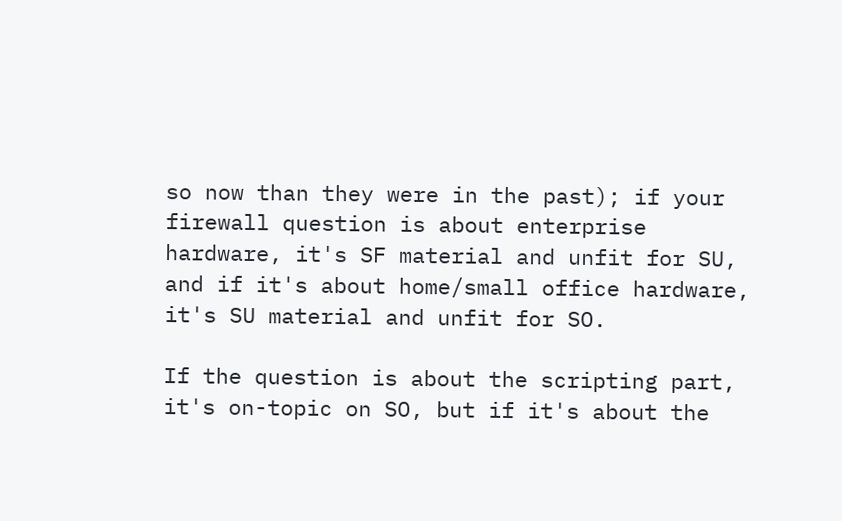so now than they were in the past); if your firewall question is about enterprise hardware, it's SF material and unfit for SU, and if it's about home/small office hardware, it's SU material and unfit for SO.

If the question is about the scripting part, it's on-topic on SO, but if it's about the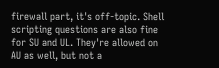firewall part, it's off-topic. Shell scripting questions are also fine for SU and UL. They're allowed on AU as well, but not a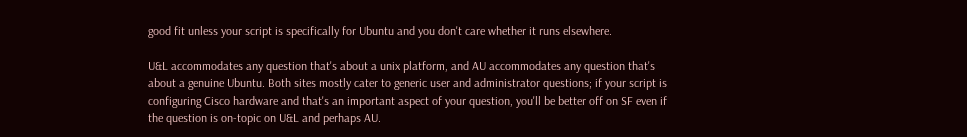good fit unless your script is specifically for Ubuntu and you don't care whether it runs elsewhere.

U&L accommodates any question that's about a unix platform, and AU accommodates any question that's about a genuine Ubuntu. Both sites mostly cater to generic user and administrator questions; if your script is configuring Cisco hardware and that's an important aspect of your question, you'll be better off on SF even if the question is on-topic on U&L and perhaps AU.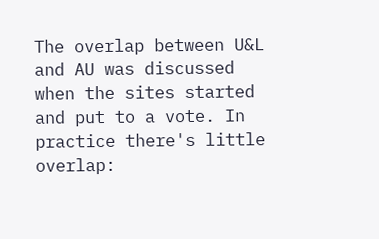The overlap between U&L and AU was discussed when the sites started and put to a vote. In practice there's little overlap: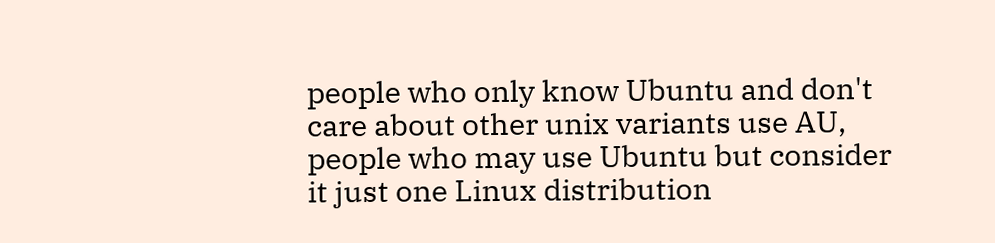people who only know Ubuntu and don't care about other unix variants use AU, people who may use Ubuntu but consider it just one Linux distribution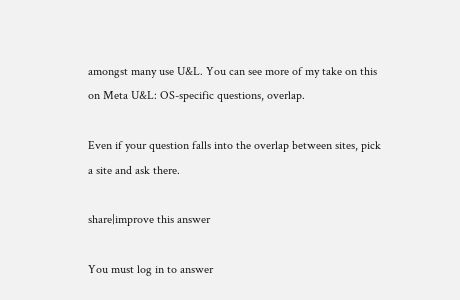amongst many use U&L. You can see more of my take on this on Meta U&L: OS-specific questions, overlap.

Even if your question falls into the overlap between sites, pick a site and ask there.

share|improve this answer

You must log in to answer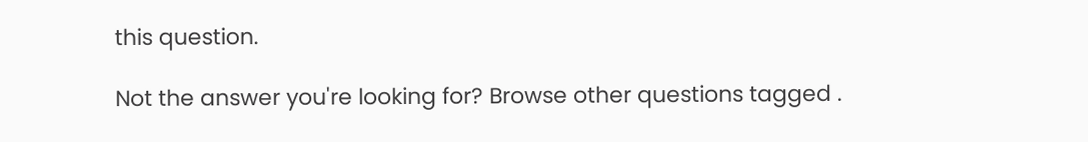this question.

Not the answer you're looking for? Browse other questions tagged .